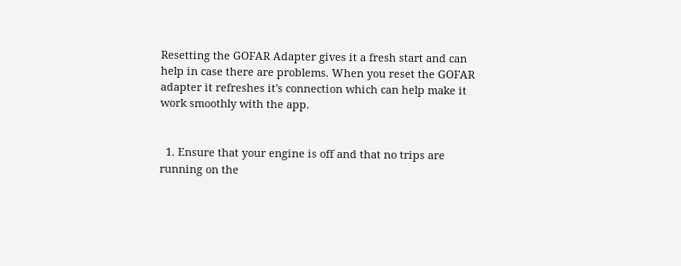Resetting the GOFAR Adapter gives it a fresh start and can help in case there are problems. When you reset the GOFAR adapter it refreshes it's connection which can help make it work smoothly with the app.


  1. Ensure that your engine is off and that no trips are running on the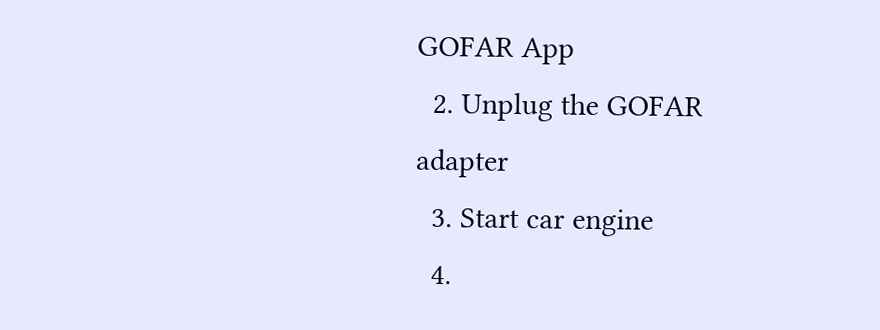GOFAR App
  2. Unplug the GOFAR adapter
  3. Start car engine
  4.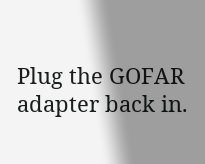Plug the GOFAR adapter back in.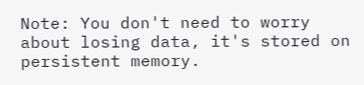Note: You don't need to worry about losing data, it's stored on persistent memory.